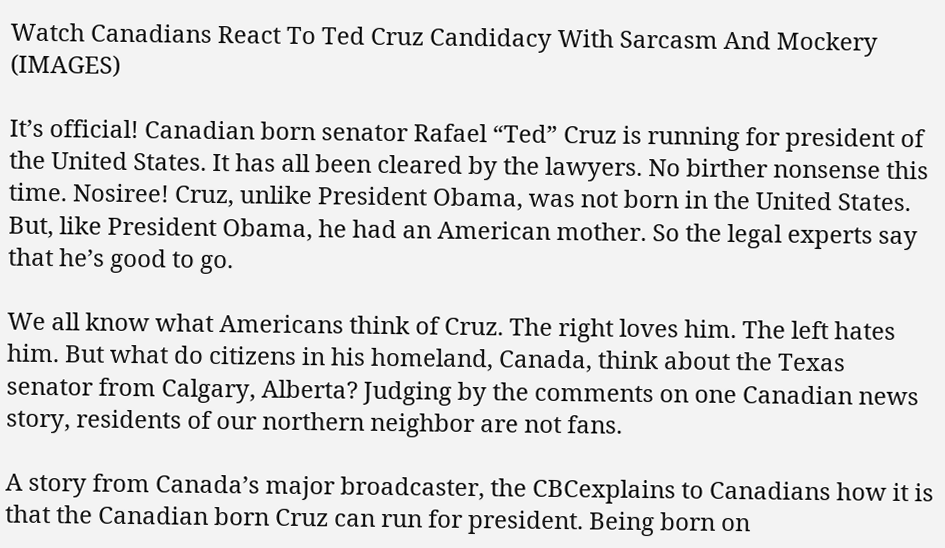Watch Canadians React To Ted Cruz Candidacy With Sarcasm And Mockery (IMAGES)

It’s official! Canadian born senator Rafael “Ted” Cruz is running for president of the United States. It has all been cleared by the lawyers. No birther nonsense this time. Nosiree! Cruz, unlike President Obama, was not born in the United States. But, like President Obama, he had an American mother. So the legal experts say that he’s good to go.

We all know what Americans think of Cruz. The right loves him. The left hates him. But what do citizens in his homeland, Canada, think about the Texas senator from Calgary, Alberta? Judging by the comments on one Canadian news story, residents of our northern neighbor are not fans.

A story from Canada’s major broadcaster, the CBCexplains to Canadians how it is that the Canadian born Cruz can run for president. Being born on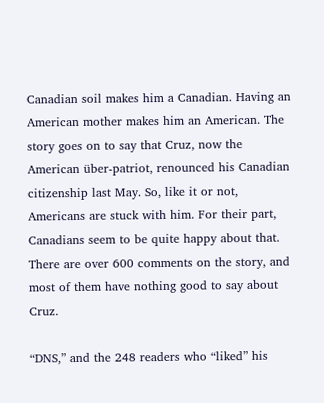Canadian soil makes him a Canadian. Having an American mother makes him an American. The story goes on to say that Cruz, now the American über-patriot, renounced his Canadian citizenship last May. So, like it or not, Americans are stuck with him. For their part, Canadians seem to be quite happy about that. There are over 600 comments on the story, and most of them have nothing good to say about Cruz.

“DNS,” and the 248 readers who “liked” his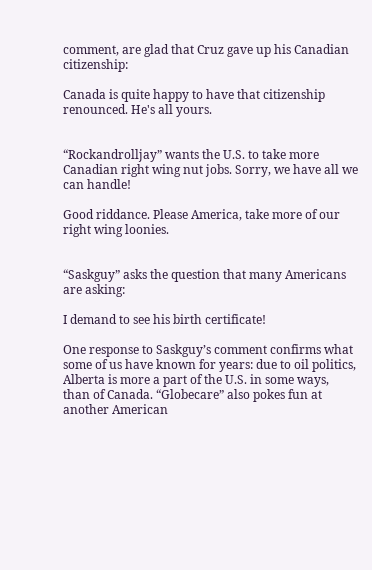comment, are glad that Cruz gave up his Canadian citizenship:

Canada is quite happy to have that citizenship renounced. He's all yours.


“Rockandrolljay” wants the U.S. to take more Canadian right wing nut jobs. Sorry, we have all we can handle!

Good riddance. Please America, take more of our right wing loonies.


“Saskguy” asks the question that many Americans are asking:

I demand to see his birth certificate!

One response to Saskguy’s comment confirms what some of us have known for years: due to oil politics, Alberta is more a part of the U.S. in some ways, than of Canada. “Globecare” also pokes fun at another American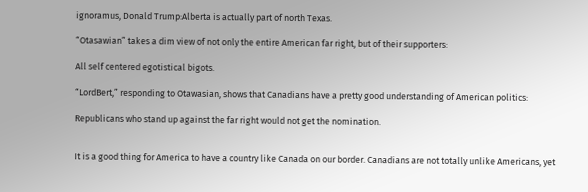ignoramus, Donald Trump:Alberta is actually part of north Texas.

“Otasawian” takes a dim view of not only the entire American far right, but of their supporters:

All self centered egotistical bigots.

“LordBert,” responding to Otawasian, shows that Canadians have a pretty good understanding of American politics:

Republicans who stand up against the far right would not get the nomination.


It is a good thing for America to have a country like Canada on our border. Canadians are not totally unlike Americans, yet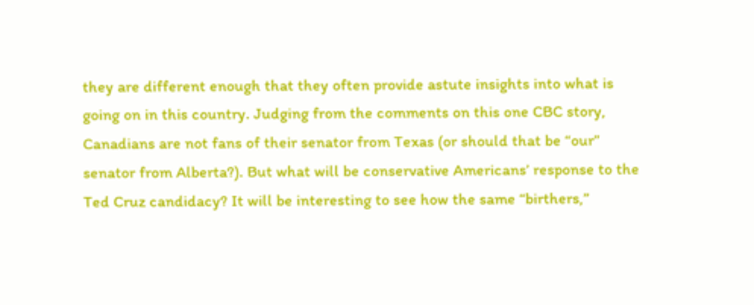they are different enough that they often provide astute insights into what is going on in this country. Judging from the comments on this one CBC story, Canadians are not fans of their senator from Texas (or should that be “our” senator from Alberta?). But what will be conservative Americans’ response to the Ted Cruz candidacy? It will be interesting to see how the same “birthers,”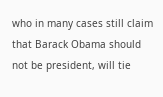who in many cases still claim that Barack Obama should not be president, will tie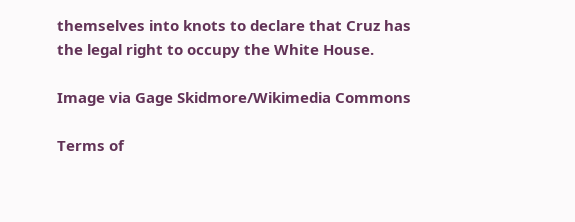themselves into knots to declare that Cruz has the legal right to occupy the White House.

Image via Gage Skidmore/Wikimedia Commons

Terms of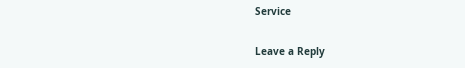Service

Leave a Reply